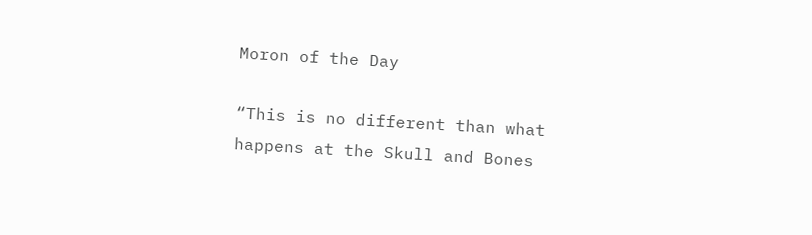Moron of the Day

“This is no different than what happens at the Skull and Bones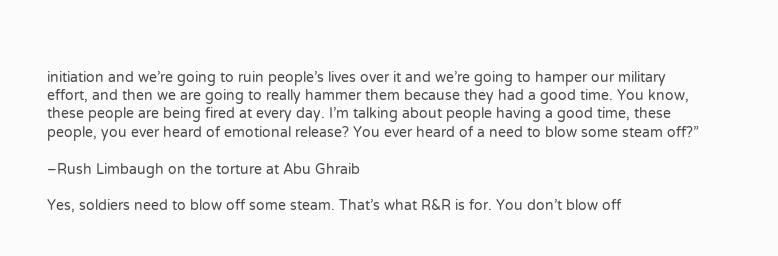initiation and we’re going to ruin people’s lives over it and we’re going to hamper our military effort, and then we are going to really hammer them because they had a good time. You know, these people are being fired at every day. I’m talking about people having a good time, these people, you ever heard of emotional release? You ever heard of a need to blow some steam off?”

–Rush Limbaugh on the torture at Abu Ghraib

Yes, soldiers need to blow off some steam. That’s what R&R is for. You don’t blow off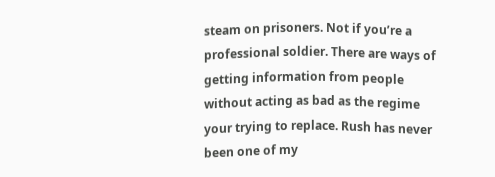steam on prisoners. Not if you’re a professional soldier. There are ways of getting information from people without acting as bad as the regime your trying to replace. Rush has never been one of my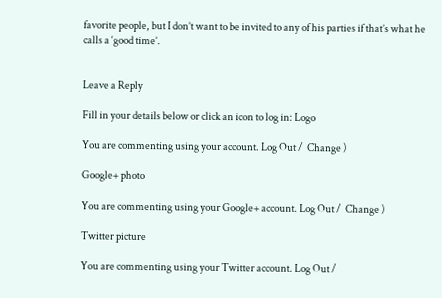favorite people, but I don’t want to be invited to any of his parties if that’s what he calls a ‘good time’.


Leave a Reply

Fill in your details below or click an icon to log in: Logo

You are commenting using your account. Log Out /  Change )

Google+ photo

You are commenting using your Google+ account. Log Out /  Change )

Twitter picture

You are commenting using your Twitter account. Log Out /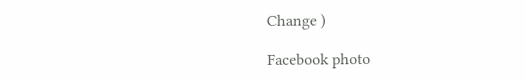Change )

Facebook photo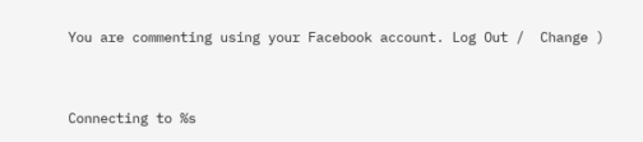You are commenting using your Facebook account. Log Out /  Change )


Connecting to %s